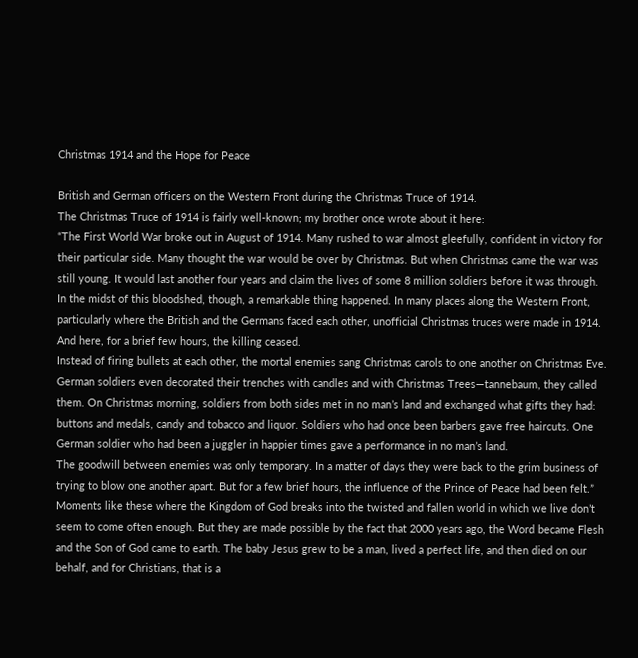Christmas 1914 and the Hope for Peace

British and German officers on the Western Front during the Christmas Truce of 1914.
The Christmas Truce of 1914 is fairly well-known; my brother once wrote about it here:
“The First World War broke out in August of 1914. Many rushed to war almost gleefully, confident in victory for their particular side. Many thought the war would be over by Christmas. But when Christmas came the war was still young. It would last another four years and claim the lives of some 8 million soldiers before it was through.
In the midst of this bloodshed, though, a remarkable thing happened. In many places along the Western Front, particularly where the British and the Germans faced each other, unofficial Christmas truces were made in 1914. And here, for a brief few hours, the killing ceased.
Instead of firing bullets at each other, the mortal enemies sang Christmas carols to one another on Christmas Eve. German soldiers even decorated their trenches with candles and with Christmas Trees—tannebaum, they called them. On Christmas morning, soldiers from both sides met in no man’s land and exchanged what gifts they had: buttons and medals, candy and tobacco and liquor. Soldiers who had once been barbers gave free haircuts. One German soldier who had been a juggler in happier times gave a performance in no man’s land.
The goodwill between enemies was only temporary. In a matter of days they were back to the grim business of trying to blow one another apart. But for a few brief hours, the influence of the Prince of Peace had been felt.”
Moments like these where the Kingdom of God breaks into the twisted and fallen world in which we live don’t seem to come often enough. But they are made possible by the fact that 2000 years ago, the Word became Flesh and the Son of God came to earth. The baby Jesus grew to be a man, lived a perfect life, and then died on our behalf, and for Christians, that is a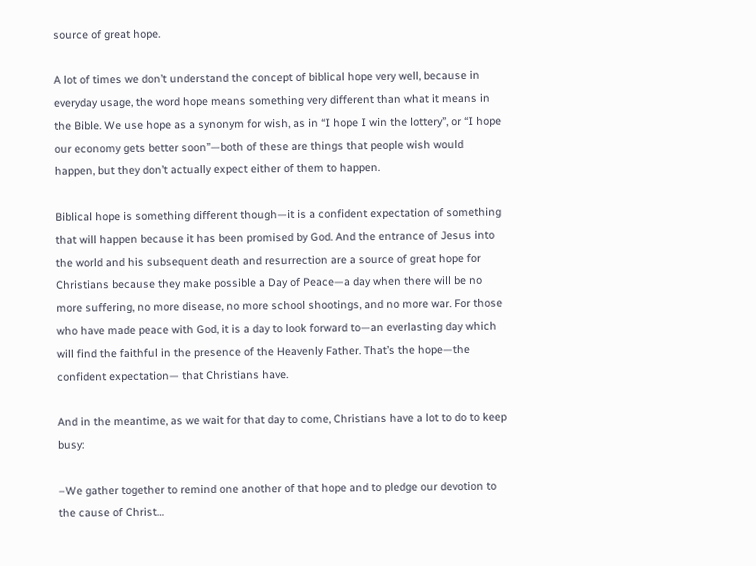source of great hope.

A lot of times we don’t understand the concept of biblical hope very well, because in everyday usage, the word hope means something very different than what it means in the Bible. We use hope as a synonym for wish, as in “I hope I win the lottery”, or “I hope our economy gets better soon”—both of these are things that people wish would happen, but they don’t actually expect either of them to happen.

Biblical hope is something different though—it is a confident expectation of something that will happen because it has been promised by God. And the entrance of Jesus into the world and his subsequent death and resurrection are a source of great hope for Christians because they make possible a Day of Peace—a day when there will be no more suffering, no more disease, no more school shootings, and no more war. For those who have made peace with God, it is a day to look forward to—an everlasting day which will find the faithful in the presence of the Heavenly Father. That’s the hope—the confident expectation— that Christians have.

And in the meantime, as we wait for that day to come, Christians have a lot to do to keep busy:

–We gather together to remind one another of that hope and to pledge our devotion to the cause of Christ…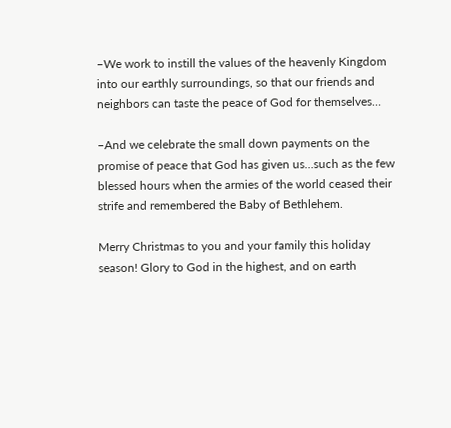–We work to instill the values of the heavenly Kingdom into our earthly surroundings, so that our friends and neighbors can taste the peace of God for themselves…

–And we celebrate the small down payments on the promise of peace that God has given us…such as the few blessed hours when the armies of the world ceased their strife and remembered the Baby of Bethlehem.

Merry Christmas to you and your family this holiday season! Glory to God in the highest, and on earth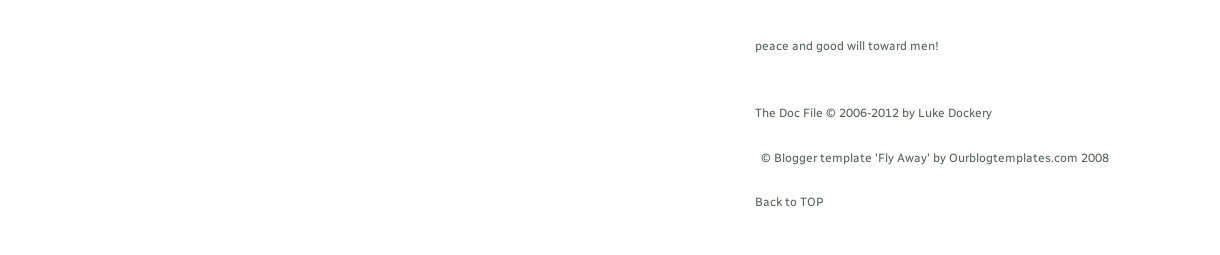peace and good will toward men!


The Doc File © 2006-2012 by Luke Dockery

  © Blogger template 'Fly Away' by Ourblogtemplates.com 2008

Back to TOP